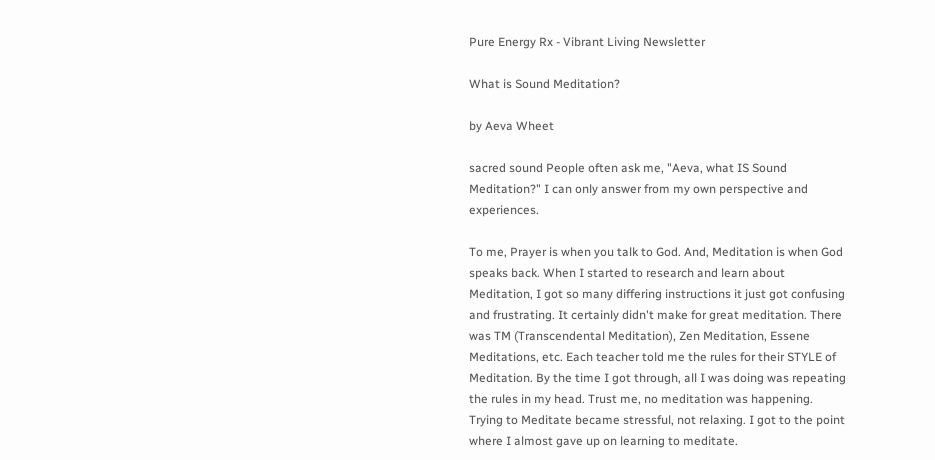Pure Energy Rx - Vibrant Living Newsletter

What is Sound Meditation?

by Aeva Wheet

sacred sound People often ask me, "Aeva, what IS Sound Meditation?" I can only answer from my own perspective and experiences.

To me, Prayer is when you talk to God. And, Meditation is when God speaks back. When I started to research and learn about Meditation, I got so many differing instructions it just got confusing and frustrating. It certainly didn't make for great meditation. There was TM (Transcendental Meditation), Zen Meditation, Essene Meditations, etc. Each teacher told me the rules for their STYLE of Meditation. By the time I got through, all I was doing was repeating the rules in my head. Trust me, no meditation was happening. Trying to Meditate became stressful, not relaxing. I got to the point where I almost gave up on learning to meditate.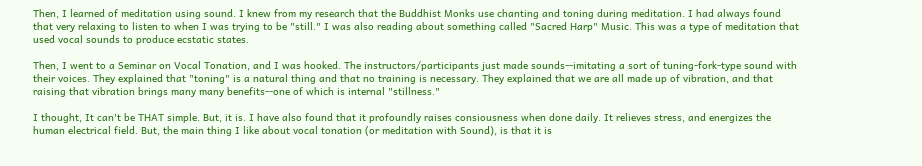Then, I learned of meditation using sound. I knew from my research that the Buddhist Monks use chanting and toning during meditation. I had always found that very relaxing to listen to when I was trying to be "still." I was also reading about something called "Sacred Harp" Music. This was a type of meditation that used vocal sounds to produce ecstatic states.

Then, I went to a Seminar on Vocal Tonation, and I was hooked. The instructors/participants just made sounds--imitating a sort of tuning-fork-type sound with their voices. They explained that "toning" is a natural thing and that no training is necessary. They explained that we are all made up of vibration, and that raising that vibration brings many many benefits--one of which is internal "stillness."

I thought, It can't be THAT simple. But, it is. I have also found that it profoundly raises consiousness when done daily. It relieves stress, and energizes the human electrical field. But, the main thing I like about vocal tonation (or meditation with Sound), is that it is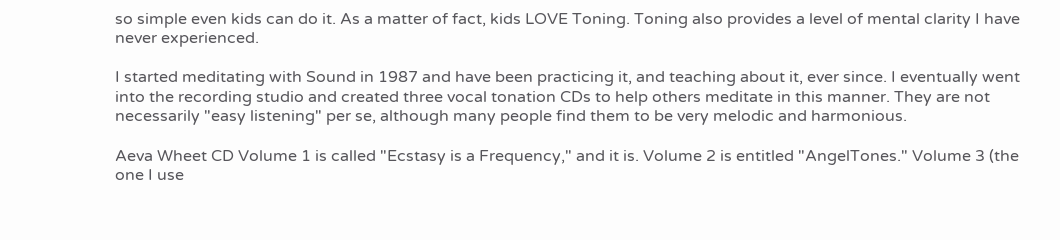so simple even kids can do it. As a matter of fact, kids LOVE Toning. Toning also provides a level of mental clarity I have never experienced.

I started meditating with Sound in 1987 and have been practicing it, and teaching about it, ever since. I eventually went into the recording studio and created three vocal tonation CDs to help others meditate in this manner. They are not necessarily "easy listening" per se, although many people find them to be very melodic and harmonious.

Aeva Wheet CD Volume 1 is called "Ecstasy is a Frequency," and it is. Volume 2 is entitled "AngelTones." Volume 3 (the one I use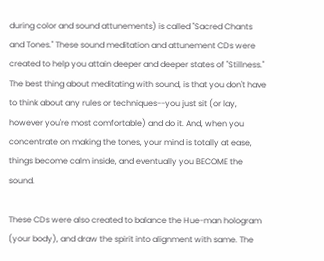during color and sound attunements) is called "Sacred Chants and Tones." These sound meditation and attunement CDs were created to help you attain deeper and deeper states of "Stillness." The best thing about meditating with sound, is that you don't have to think about any rules or techniques--you just sit (or lay, however you're most comfortable) and do it. And, when you concentrate on making the tones, your mind is totally at ease, things become calm inside, and eventually you BECOME the sound.

These CDs were also created to balance the Hue-man hologram (your body), and draw the spirit into alignment with same. The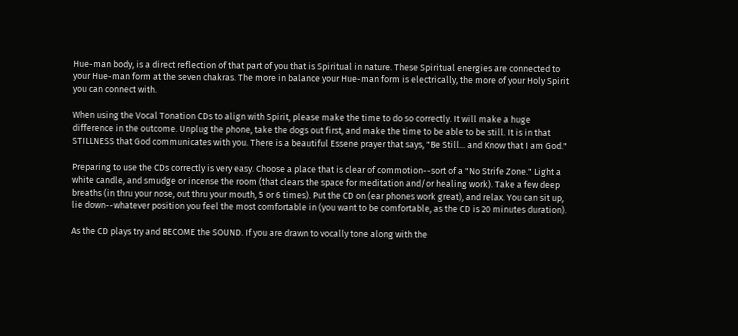Hue-man body, is a direct reflection of that part of you that is Spiritual in nature. These Spiritual energies are connected to your Hue-man form at the seven chakras. The more in balance your Hue-man form is electrically, the more of your Holy Spirit you can connect with.

When using the Vocal Tonation CDs to align with Spirit, please make the time to do so correctly. It will make a huge difference in the outcome. Unplug the phone, take the dogs out first, and make the time to be able to be still. It is in that STILLNESS that God communicates with you. There is a beautiful Essene prayer that says, "Be Still... and Know that I am God."

Preparing to use the CDs correctly is very easy. Choose a place that is clear of commotion--sort of a "No Strife Zone." Light a white candle, and smudge or incense the room (that clears the space for meditation and/or healing work). Take a few deep breaths (in thru your nose, out thru your mouth, 5 or 6 times). Put the CD on (ear phones work great), and relax. You can sit up, lie down--whatever position you feel the most comfortable in (you want to be comfortable, as the CD is 20 minutes duration).

As the CD plays try and BECOME the SOUND. If you are drawn to vocally tone along with the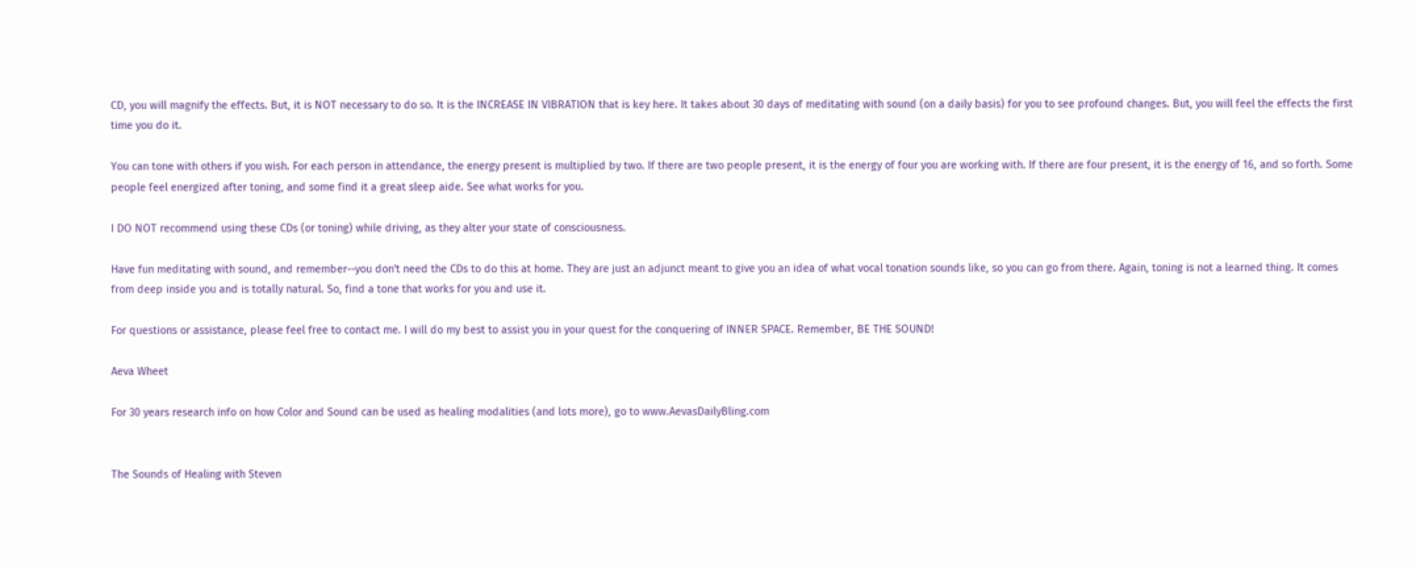CD, you will magnify the effects. But, it is NOT necessary to do so. It is the INCREASE IN VIBRATION that is key here. It takes about 30 days of meditating with sound (on a daily basis) for you to see profound changes. But, you will feel the effects the first time you do it.

You can tone with others if you wish. For each person in attendance, the energy present is multiplied by two. If there are two people present, it is the energy of four you are working with. If there are four present, it is the energy of 16, and so forth. Some people feel energized after toning, and some find it a great sleep aide. See what works for you.

I DO NOT recommend using these CDs (or toning) while driving, as they alter your state of consciousness.

Have fun meditating with sound, and remember--you don't need the CDs to do this at home. They are just an adjunct meant to give you an idea of what vocal tonation sounds like, so you can go from there. Again, toning is not a learned thing. It comes from deep inside you and is totally natural. So, find a tone that works for you and use it.

For questions or assistance, please feel free to contact me. I will do my best to assist you in your quest for the conquering of INNER SPACE. Remember, BE THE SOUND!

Aeva Wheet

For 30 years research info on how Color and Sound can be used as healing modalities (and lots more), go to www.AevasDailyBling.com


The Sounds of Healing with Steven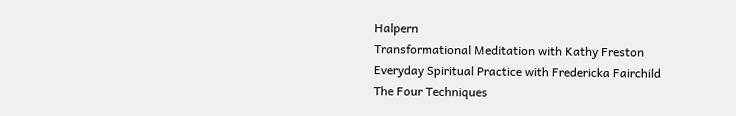Halpern
Transformational Meditation with Kathy Freston
Everyday Spiritual Practice with Fredericka Fairchild
The Four Techniques